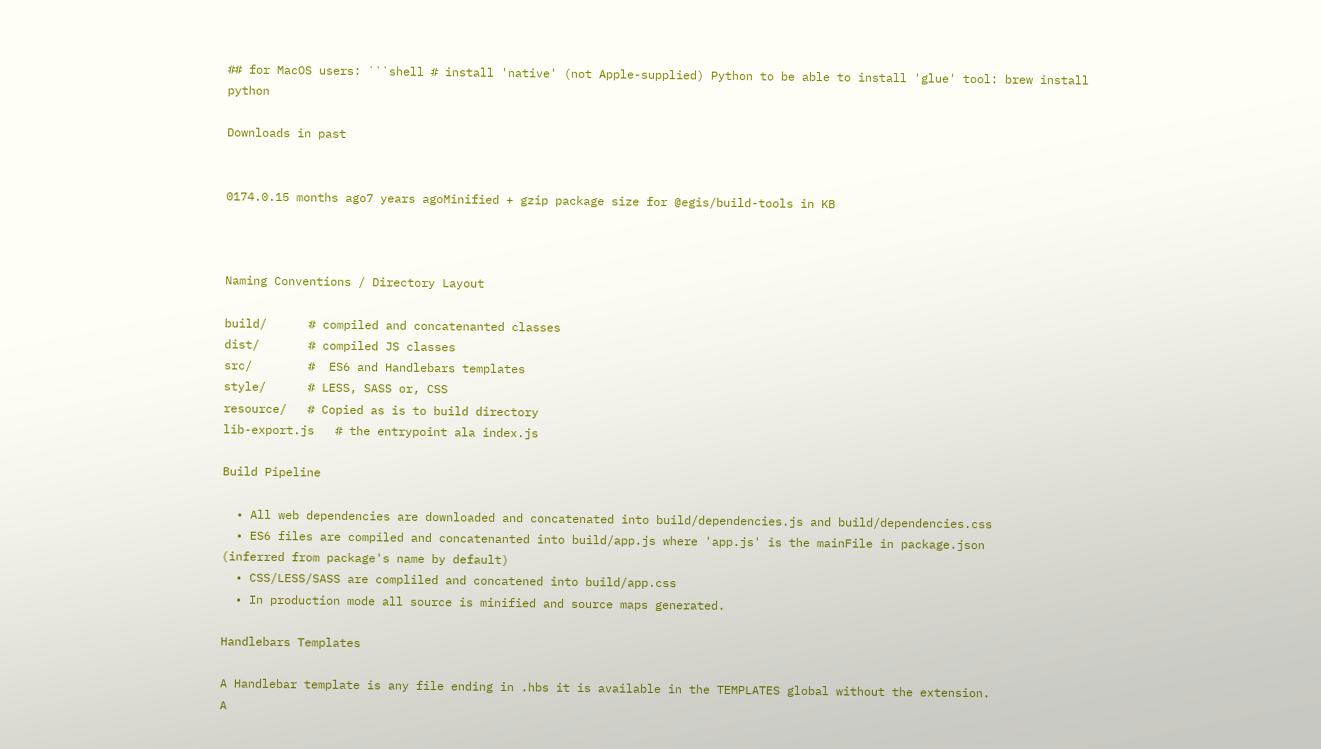## for MacOS users: ```shell # install 'native' (not Apple-supplied) Python to be able to install 'glue' tool: brew install python

Downloads in past


0174.0.15 months ago7 years agoMinified + gzip package size for @egis/build-tools in KB



Naming Conventions / Directory Layout

build/      # compiled and concatenanted classes
dist/       # compiled JS classes
src/        #  ES6 and Handlebars templates
style/      # LESS, SASS or, CSS
resource/   # Copied as is to build directory
lib-export.js   # the entrypoint ala index.js

Build Pipeline

  • All web dependencies are downloaded and concatenated into build/dependencies.js and build/dependencies.css
  • ES6 files are compiled and concatenanted into build/app.js where 'app.js' is the mainFile in package.json
(inferred from package's name by default)
  • CSS/LESS/SASS are compliled and concatened into build/app.css
  • In production mode all source is minified and source maps generated.

Handlebars Templates

A Handlebar template is any file ending in .hbs it is available in the TEMPLATES global without the extension.
A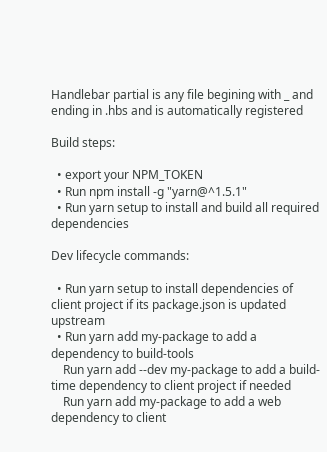Handlebar partial is any file begining with _ and ending in .hbs and is automatically registered

Build steps:

  • export your NPM_TOKEN
  • Run npm install -g "yarn@^1.5.1"
  • Run yarn setup to install and build all required dependencies

Dev lifecycle commands:

  • Run yarn setup to install dependencies of client project if its package.json is updated upstream
  • Run yarn add my-package to add a dependency to build-tools
    Run yarn add --dev my-package to add a build-time dependency to client project if needed
    Run yarn add my-package to add a web dependency to client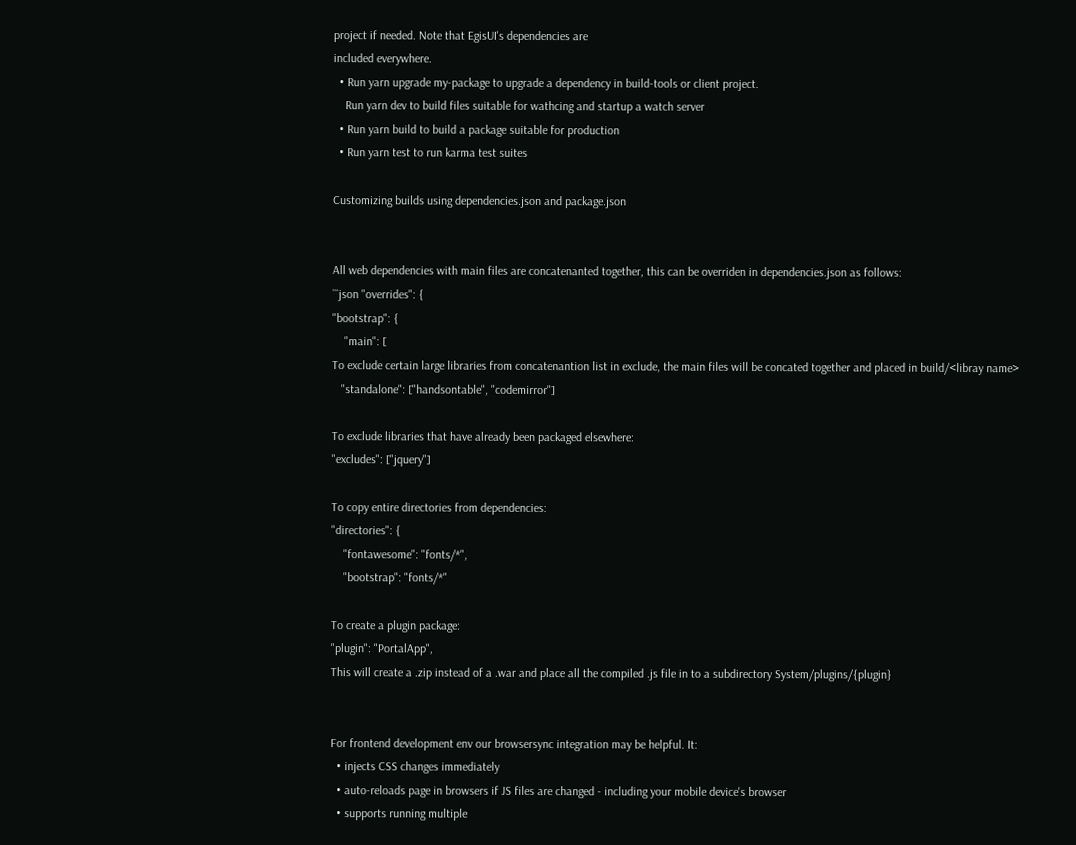project if needed. Note that EgisUI's dependencies are
included everywhere.
  • Run yarn upgrade my-package to upgrade a dependency in build-tools or client project.
    Run yarn dev to build files suitable for wathcing and startup a watch server
  • Run yarn build to build a package suitable for production
  • Run yarn test to run karma test suites

Customizing builds using dependencies.json and package.json


All web dependencies with main files are concatenanted together, this can be overriden in dependencies.json as follows:
```json "overrides": {
"bootstrap": {
    "main": [
To exclude certain large libraries from concatenantion list in exclude, the main files will be concated together and placed in build/<libray name>
   "standalone": ["handsontable", "codemirror"]

To exclude libraries that have already been packaged elsewhere:
"excludes": ["jquery"]

To copy entire directories from dependencies:
"directories": {
    "fontawesome": "fonts/*",
    "bootstrap": "fonts/*"

To create a plugin package:
"plugin": "PortalApp",
This will create a .zip instead of a .war and place all the compiled .js file in to a subdirectory System/plugins/{plugin}


For frontend development env our browsersync integration may be helpful. It:
  • injects CSS changes immediately
  • auto-reloads page in browsers if JS files are changed - including your mobile device's browser
  • supports running multiple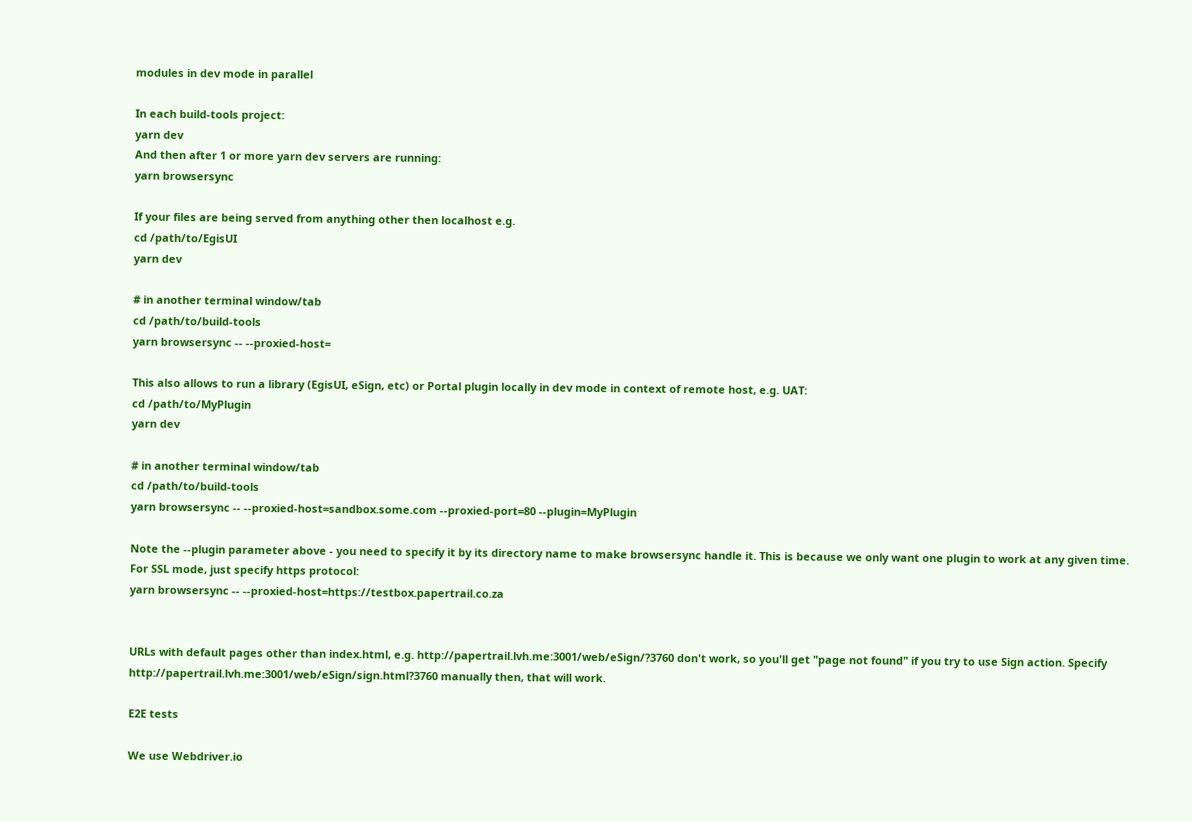modules in dev mode in parallel

In each build-tools project:
yarn dev
And then after 1 or more yarn dev servers are running:
yarn browsersync

If your files are being served from anything other then localhost e.g.
cd /path/to/EgisUI
yarn dev

# in another terminal window/tab
cd /path/to/build-tools
yarn browsersync -- --proxied-host=

This also allows to run a library (EgisUI, eSign, etc) or Portal plugin locally in dev mode in context of remote host, e.g. UAT:
cd /path/to/MyPlugin
yarn dev

# in another terminal window/tab
cd /path/to/build-tools
yarn browsersync -- --proxied-host=sandbox.some.com --proxied-port=80 --plugin=MyPlugin

Note the --plugin parameter above - you need to specify it by its directory name to make browsersync handle it. This is because we only want one plugin to work at any given time.
For SSL mode, just specify https protocol:
yarn browsersync -- --proxied-host=https://testbox.papertrail.co.za


URLs with default pages other than index.html, e.g. http://papertrail.lvh.me:3001/web/eSign/?3760 don't work, so you'll get "page not found" if you try to use Sign action. Specify http://papertrail.lvh.me:3001/web/eSign/sign.html?3760 manually then, that will work.

E2E tests

We use Webdriver.io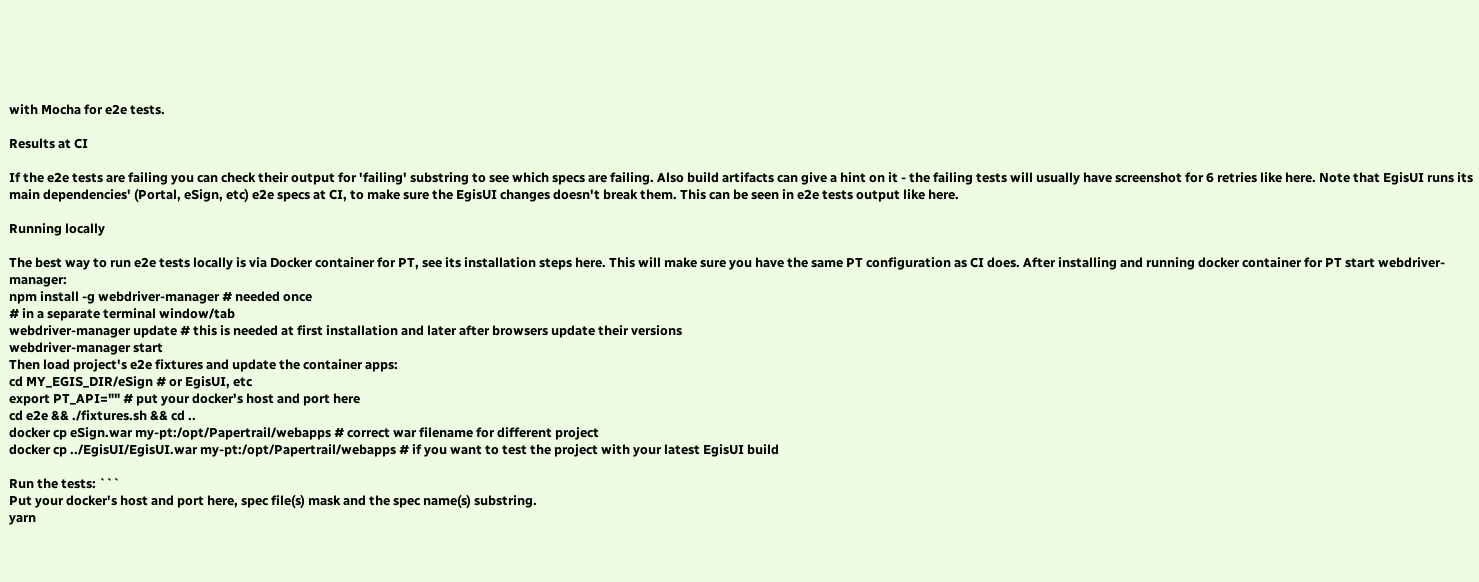with Mocha for e2e tests.

Results at CI

If the e2e tests are failing you can check their output for 'failing' substring to see which specs are failing. Also build artifacts can give a hint on it - the failing tests will usually have screenshot for 6 retries like here. Note that EgisUI runs its main dependencies' (Portal, eSign, etc) e2e specs at CI, to make sure the EgisUI changes doesn't break them. This can be seen in e2e tests output like here.

Running locally

The best way to run e2e tests locally is via Docker container for PT, see its installation steps here. This will make sure you have the same PT configuration as CI does. After installing and running docker container for PT start webdriver-manager:
npm install -g webdriver-manager # needed once
# in a separate terminal window/tab
webdriver-manager update # this is needed at first installation and later after browsers update their versions
webdriver-manager start
Then load project's e2e fixtures and update the container apps:
cd MY_EGIS_DIR/eSign # or EgisUI, etc
export PT_API="" # put your docker's host and port here
cd e2e && ./fixtures.sh && cd ..
docker cp eSign.war my-pt:/opt/Papertrail/webapps # correct war filename for different project
docker cp ../EgisUI/EgisUI.war my-pt:/opt/Papertrail/webapps # if you want to test the project with your latest EgisUI build

Run the tests: ```
Put your docker's host and port here, spec file(s) mask and the spec name(s) substring.
yarn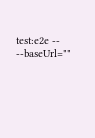test:e2e -- --baseUrl=""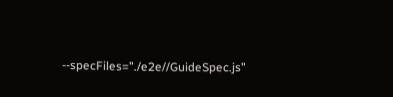--specFiles="./e2e//GuideSpec.js"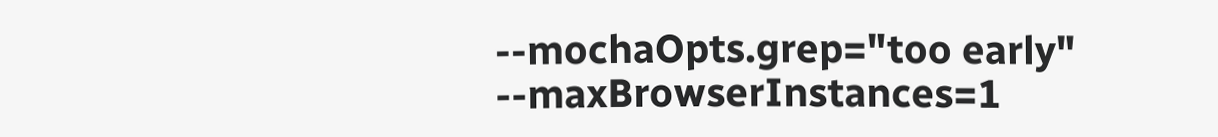--mochaOpts.grep="too early" --maxBrowserInstances=1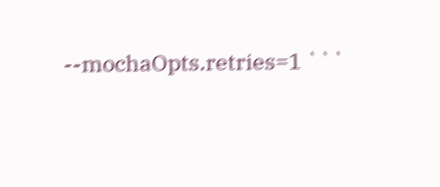--mochaOpts.retries=1 ```